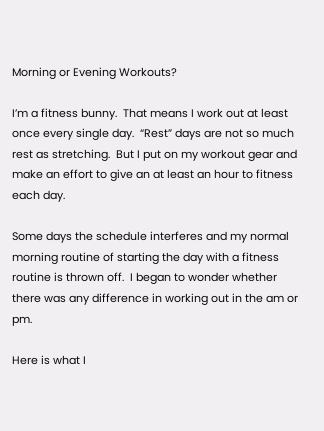Morning or Evening Workouts?

I’m a fitness bunny.  That means I work out at least once every single day.  “Rest” days are not so much rest as stretching.  But I put on my workout gear and make an effort to give an at least an hour to fitness each day.

Some days the schedule interferes and my normal morning routine of starting the day with a fitness routine is thrown off.  I began to wonder whether there was any difference in working out in the am or pm.

Here is what I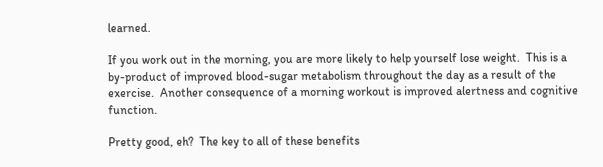learned.

If you work out in the morning, you are more likely to help yourself lose weight.  This is a by-product of improved blood-sugar metabolism throughout the day as a result of the exercise.  Another consequence of a morning workout is improved alertness and cognitive function.

Pretty good, eh?  The key to all of these benefits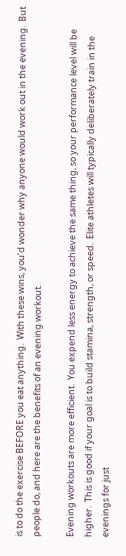is to do the exercise BEFORE you eat anything.  With these wins, you’d wonder why anyone would work out in the evening.  But people do, and here are the benefits of an evening workout.

Evening workouts are more efficient.  You expend less energy to achieve the same thing, so your performance level will be higher.  This is good if your goal is to build stamina, strength, or speed.  Elite athletes will typically deliberately train in the evenings for just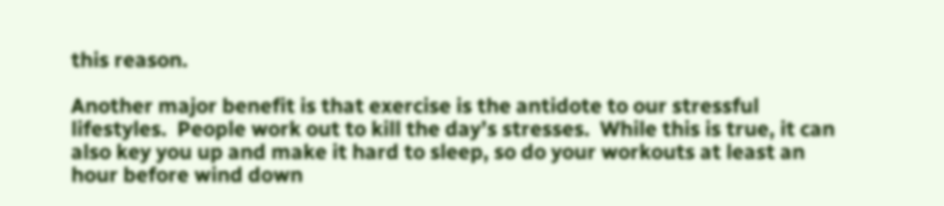this reason.

Another major benefit is that exercise is the antidote to our stressful lifestyles.  People work out to kill the day’s stresses.  While this is true, it can also key you up and make it hard to sleep, so do your workouts at least an hour before wind down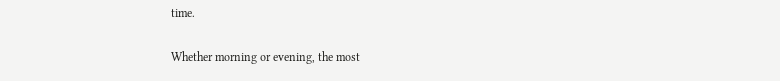time.

Whether morning or evening, the most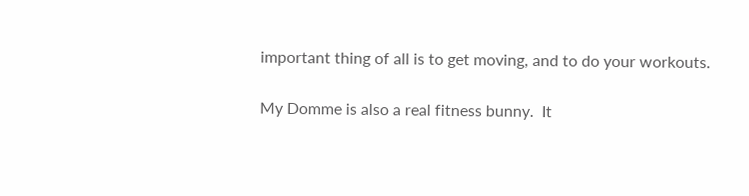important thing of all is to get moving, and to do your workouts.

My Domme is also a real fitness bunny.  It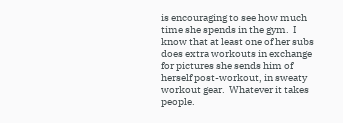is encouraging to see how much time she spends in the gym.  I know that at least one of her subs does extra workouts in exchange for pictures she sends him of herself post-workout, in sweaty workout gear.  Whatever it takes people.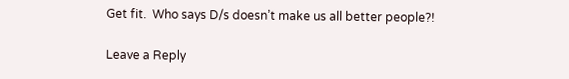Get fit.  Who says D/s doesn’t make us all better people?!

Leave a Reply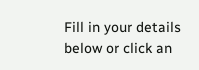Fill in your details below or click an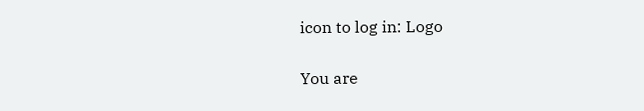icon to log in: Logo

You are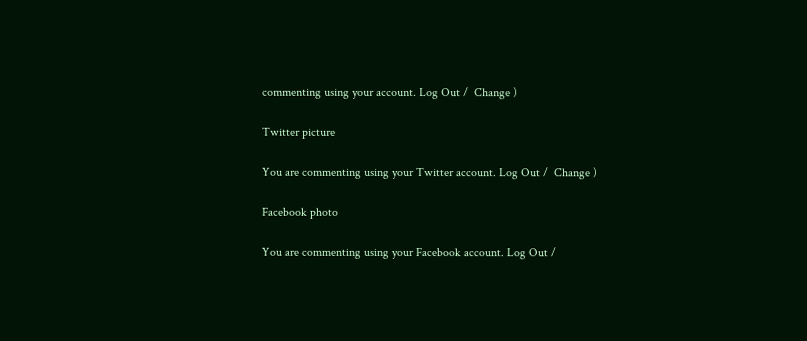commenting using your account. Log Out /  Change )

Twitter picture

You are commenting using your Twitter account. Log Out /  Change )

Facebook photo

You are commenting using your Facebook account. Log Out /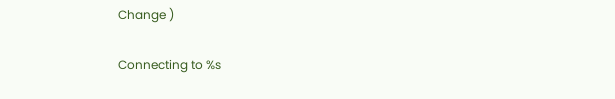Change )

Connecting to %s